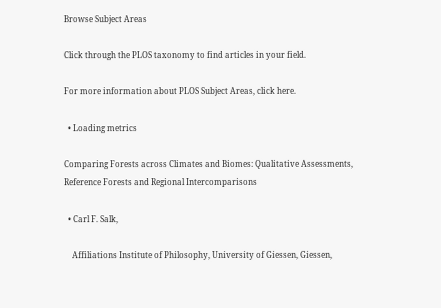Browse Subject Areas

Click through the PLOS taxonomy to find articles in your field.

For more information about PLOS Subject Areas, click here.

  • Loading metrics

Comparing Forests across Climates and Biomes: Qualitative Assessments, Reference Forests and Regional Intercomparisons

  • Carl F. Salk,

    Affiliations Institute of Philosophy, University of Giessen, Giessen,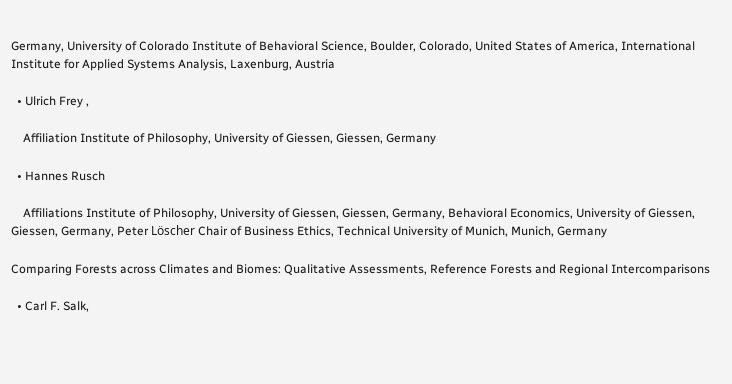Germany, University of Colorado Institute of Behavioral Science, Boulder, Colorado, United States of America, International Institute for Applied Systems Analysis, Laxenburg, Austria

  • Ulrich Frey ,

    Affiliation Institute of Philosophy, University of Giessen, Giessen, Germany

  • Hannes Rusch

    Affiliations Institute of Philosophy, University of Giessen, Giessen, Germany, Behavioral Economics, University of Giessen, Giessen, Germany, Peter Löscher Chair of Business Ethics, Technical University of Munich, Munich, Germany

Comparing Forests across Climates and Biomes: Qualitative Assessments, Reference Forests and Regional Intercomparisons

  • Carl F. Salk,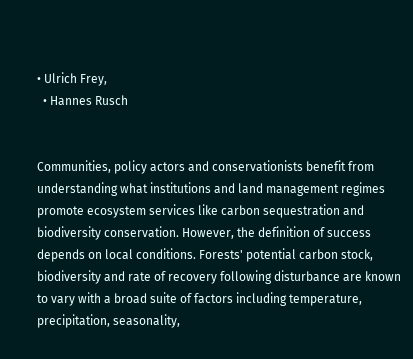• Ulrich Frey,
  • Hannes Rusch


Communities, policy actors and conservationists benefit from understanding what institutions and land management regimes promote ecosystem services like carbon sequestration and biodiversity conservation. However, the definition of success depends on local conditions. Forests' potential carbon stock, biodiversity and rate of recovery following disturbance are known to vary with a broad suite of factors including temperature, precipitation, seasonality,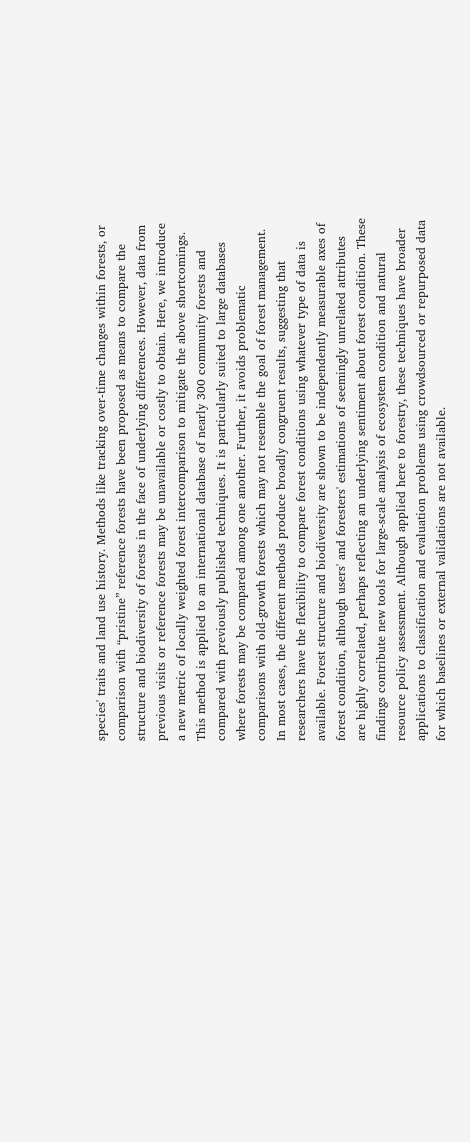species' traits and land use history. Methods like tracking over-time changes within forests, or comparison with “pristine” reference forests have been proposed as means to compare the structure and biodiversity of forests in the face of underlying differences. However, data from previous visits or reference forests may be unavailable or costly to obtain. Here, we introduce a new metric of locally weighted forest intercomparison to mitigate the above shortcomings. This method is applied to an international database of nearly 300 community forests and compared with previously published techniques. It is particularly suited to large databases where forests may be compared among one another. Further, it avoids problematic comparisons with old-growth forests which may not resemble the goal of forest management. In most cases, the different methods produce broadly congruent results, suggesting that researchers have the flexibility to compare forest conditions using whatever type of data is available. Forest structure and biodiversity are shown to be independently measurable axes of forest condition, although users' and foresters' estimations of seemingly unrelated attributes are highly correlated, perhaps reflecting an underlying sentiment about forest condition. These findings contribute new tools for large-scale analysis of ecosystem condition and natural resource policy assessment. Although applied here to forestry, these techniques have broader applications to classification and evaluation problems using crowdsourced or repurposed data for which baselines or external validations are not available.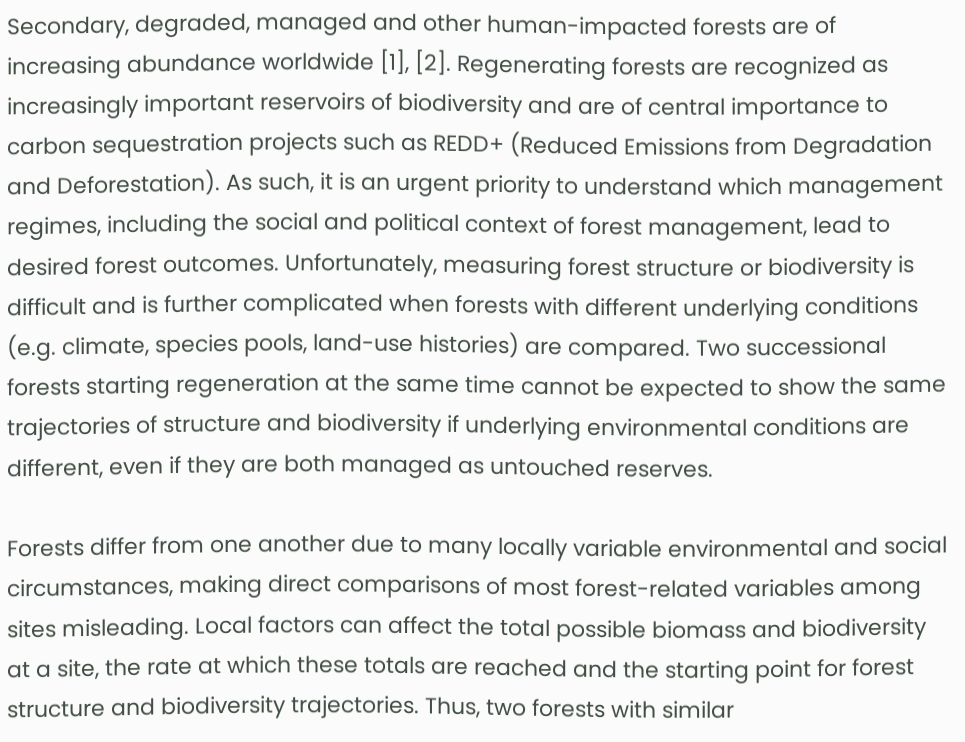Secondary, degraded, managed and other human-impacted forests are of increasing abundance worldwide [1], [2]. Regenerating forests are recognized as increasingly important reservoirs of biodiversity and are of central importance to carbon sequestration projects such as REDD+ (Reduced Emissions from Degradation and Deforestation). As such, it is an urgent priority to understand which management regimes, including the social and political context of forest management, lead to desired forest outcomes. Unfortunately, measuring forest structure or biodiversity is difficult and is further complicated when forests with different underlying conditions (e.g. climate, species pools, land-use histories) are compared. Two successional forests starting regeneration at the same time cannot be expected to show the same trajectories of structure and biodiversity if underlying environmental conditions are different, even if they are both managed as untouched reserves.

Forests differ from one another due to many locally variable environmental and social circumstances, making direct comparisons of most forest-related variables among sites misleading. Local factors can affect the total possible biomass and biodiversity at a site, the rate at which these totals are reached and the starting point for forest structure and biodiversity trajectories. Thus, two forests with similar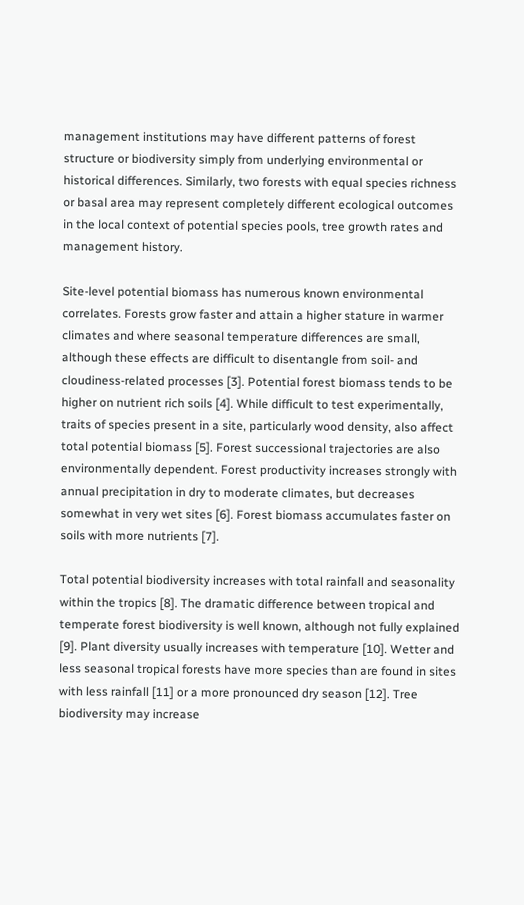management institutions may have different patterns of forest structure or biodiversity simply from underlying environmental or historical differences. Similarly, two forests with equal species richness or basal area may represent completely different ecological outcomes in the local context of potential species pools, tree growth rates and management history.

Site-level potential biomass has numerous known environmental correlates. Forests grow faster and attain a higher stature in warmer climates and where seasonal temperature differences are small, although these effects are difficult to disentangle from soil- and cloudiness-related processes [3]. Potential forest biomass tends to be higher on nutrient rich soils [4]. While difficult to test experimentally, traits of species present in a site, particularly wood density, also affect total potential biomass [5]. Forest successional trajectories are also environmentally dependent. Forest productivity increases strongly with annual precipitation in dry to moderate climates, but decreases somewhat in very wet sites [6]. Forest biomass accumulates faster on soils with more nutrients [7].

Total potential biodiversity increases with total rainfall and seasonality within the tropics [8]. The dramatic difference between tropical and temperate forest biodiversity is well known, although not fully explained [9]. Plant diversity usually increases with temperature [10]. Wetter and less seasonal tropical forests have more species than are found in sites with less rainfall [11] or a more pronounced dry season [12]. Tree biodiversity may increase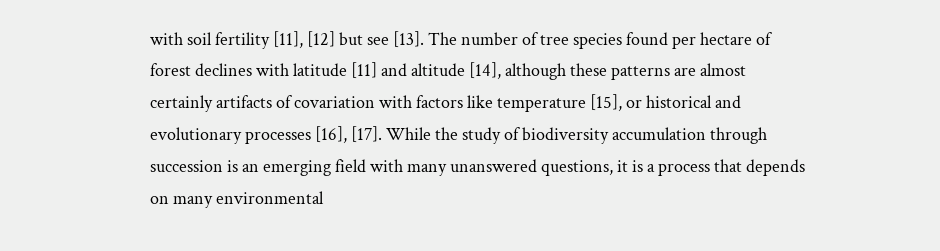with soil fertility [11], [12] but see [13]. The number of tree species found per hectare of forest declines with latitude [11] and altitude [14], although these patterns are almost certainly artifacts of covariation with factors like temperature [15], or historical and evolutionary processes [16], [17]. While the study of biodiversity accumulation through succession is an emerging field with many unanswered questions, it is a process that depends on many environmental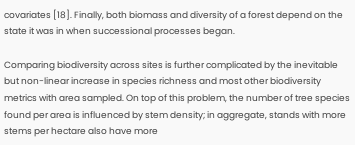covariates [18]. Finally, both biomass and diversity of a forest depend on the state it was in when successional processes began.

Comparing biodiversity across sites is further complicated by the inevitable but non-linear increase in species richness and most other biodiversity metrics with area sampled. On top of this problem, the number of tree species found per area is influenced by stem density; in aggregate, stands with more stems per hectare also have more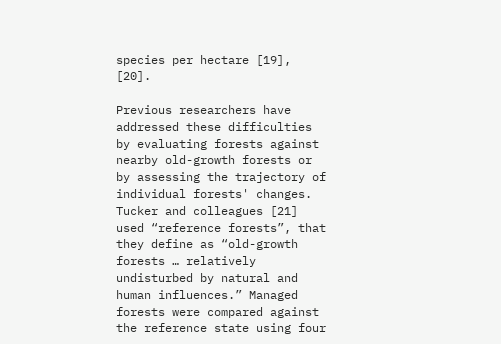species per hectare [19], [20].

Previous researchers have addressed these difficulties by evaluating forests against nearby old-growth forests or by assessing the trajectory of individual forests' changes. Tucker and colleagues [21] used “reference forests”, that they define as “old-growth forests … relatively undisturbed by natural and human influences.” Managed forests were compared against the reference state using four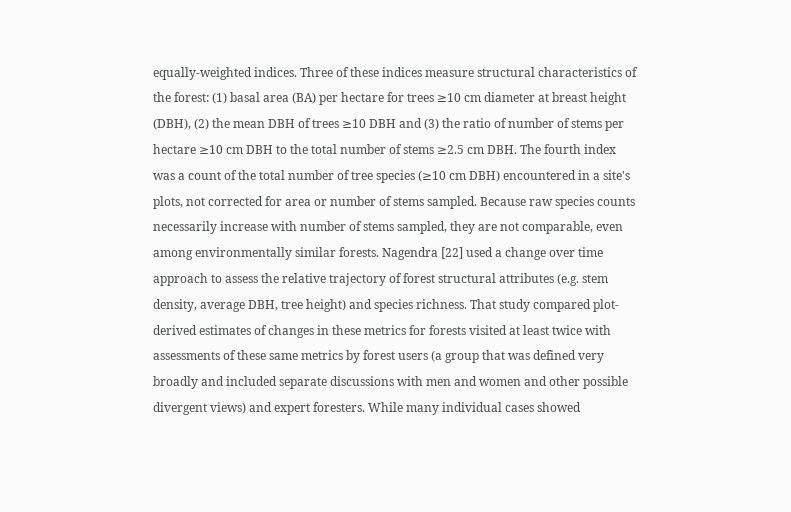equally-weighted indices. Three of these indices measure structural characteristics of the forest: (1) basal area (BA) per hectare for trees ≥10 cm diameter at breast height (DBH), (2) the mean DBH of trees ≥10 DBH and (3) the ratio of number of stems per hectare ≥10 cm DBH to the total number of stems ≥2.5 cm DBH. The fourth index was a count of the total number of tree species (≥10 cm DBH) encountered in a site's plots, not corrected for area or number of stems sampled. Because raw species counts necessarily increase with number of stems sampled, they are not comparable, even among environmentally similar forests. Nagendra [22] used a change over time approach to assess the relative trajectory of forest structural attributes (e.g. stem density, average DBH, tree height) and species richness. That study compared plot-derived estimates of changes in these metrics for forests visited at least twice with assessments of these same metrics by forest users (a group that was defined very broadly and included separate discussions with men and women and other possible divergent views) and expert foresters. While many individual cases showed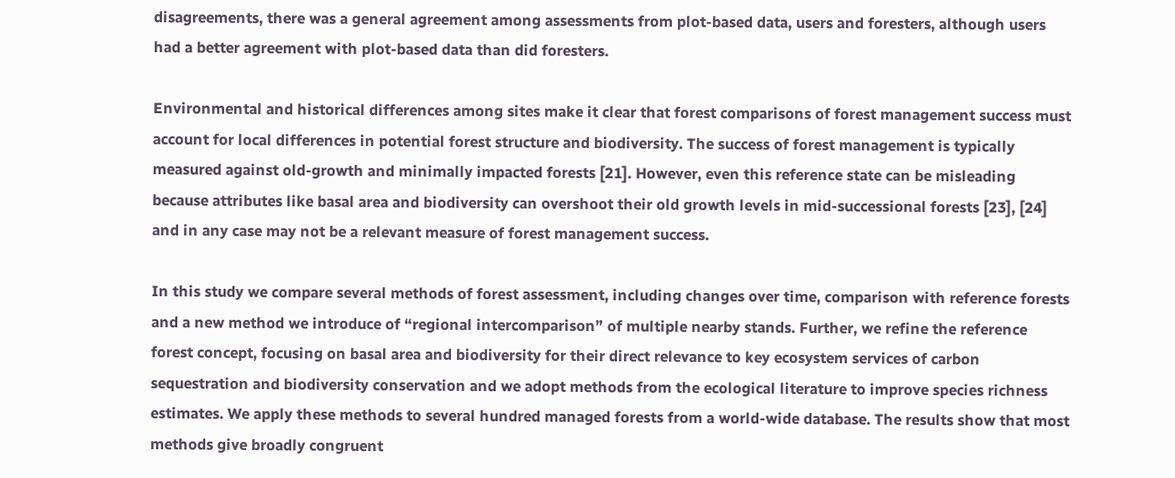disagreements, there was a general agreement among assessments from plot-based data, users and foresters, although users had a better agreement with plot-based data than did foresters.

Environmental and historical differences among sites make it clear that forest comparisons of forest management success must account for local differences in potential forest structure and biodiversity. The success of forest management is typically measured against old-growth and minimally impacted forests [21]. However, even this reference state can be misleading because attributes like basal area and biodiversity can overshoot their old growth levels in mid-successional forests [23], [24] and in any case may not be a relevant measure of forest management success.

In this study we compare several methods of forest assessment, including changes over time, comparison with reference forests and a new method we introduce of “regional intercomparison” of multiple nearby stands. Further, we refine the reference forest concept, focusing on basal area and biodiversity for their direct relevance to key ecosystem services of carbon sequestration and biodiversity conservation and we adopt methods from the ecological literature to improve species richness estimates. We apply these methods to several hundred managed forests from a world-wide database. The results show that most methods give broadly congruent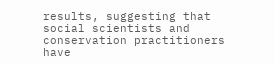results, suggesting that social scientists and conservation practitioners have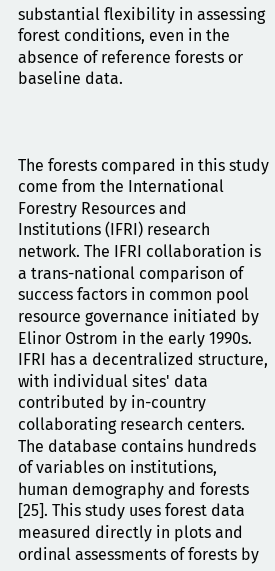substantial flexibility in assessing forest conditions, even in the absence of reference forests or baseline data.



The forests compared in this study come from the International Forestry Resources and Institutions (IFRI) research network. The IFRI collaboration is a trans-national comparison of success factors in common pool resource governance initiated by Elinor Ostrom in the early 1990s. IFRI has a decentralized structure, with individual sites' data contributed by in-country collaborating research centers. The database contains hundreds of variables on institutions, human demography and forests [25]. This study uses forest data measured directly in plots and ordinal assessments of forests by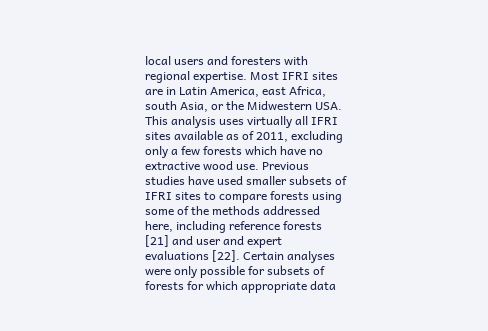local users and foresters with regional expertise. Most IFRI sites are in Latin America, east Africa, south Asia, or the Midwestern USA. This analysis uses virtually all IFRI sites available as of 2011, excluding only a few forests which have no extractive wood use. Previous studies have used smaller subsets of IFRI sites to compare forests using some of the methods addressed here, including reference forests [21] and user and expert evaluations [22]. Certain analyses were only possible for subsets of forests for which appropriate data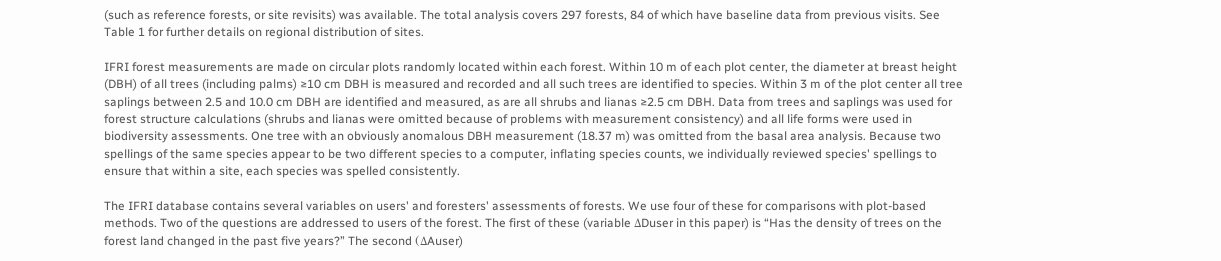(such as reference forests, or site revisits) was available. The total analysis covers 297 forests, 84 of which have baseline data from previous visits. See Table 1 for further details on regional distribution of sites.

IFRI forest measurements are made on circular plots randomly located within each forest. Within 10 m of each plot center, the diameter at breast height (DBH) of all trees (including palms) ≥10 cm DBH is measured and recorded and all such trees are identified to species. Within 3 m of the plot center all tree saplings between 2.5 and 10.0 cm DBH are identified and measured, as are all shrubs and lianas ≥2.5 cm DBH. Data from trees and saplings was used for forest structure calculations (shrubs and lianas were omitted because of problems with measurement consistency) and all life forms were used in biodiversity assessments. One tree with an obviously anomalous DBH measurement (18.37 m) was omitted from the basal area analysis. Because two spellings of the same species appear to be two different species to a computer, inflating species counts, we individually reviewed species' spellings to ensure that within a site, each species was spelled consistently.

The IFRI database contains several variables on users' and foresters' assessments of forests. We use four of these for comparisons with plot-based methods. Two of the questions are addressed to users of the forest. The first of these (variable ΔDuser in this paper) is “Has the density of trees on the forest land changed in the past five years?” The second (ΔAuser)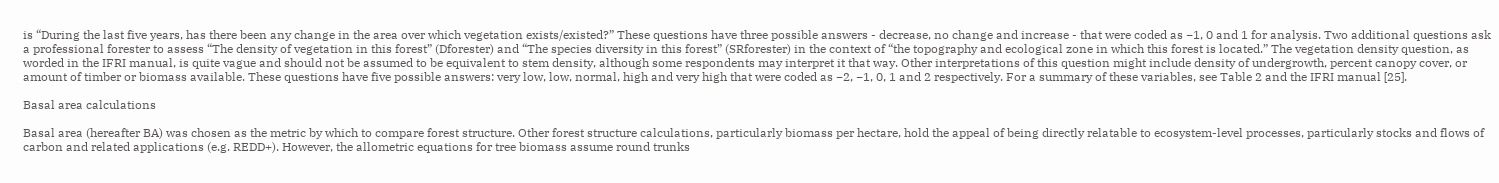is “During the last five years, has there been any change in the area over which vegetation exists/existed?” These questions have three possible answers - decrease, no change and increase - that were coded as −1, 0 and 1 for analysis. Two additional questions ask a professional forester to assess “The density of vegetation in this forest” (Dforester) and “The species diversity in this forest” (SRforester) in the context of “the topography and ecological zone in which this forest is located.” The vegetation density question, as worded in the IFRI manual, is quite vague and should not be assumed to be equivalent to stem density, although some respondents may interpret it that way. Other interpretations of this question might include density of undergrowth, percent canopy cover, or amount of timber or biomass available. These questions have five possible answers: very low, low, normal, high and very high that were coded as −2, −1, 0, 1 and 2 respectively. For a summary of these variables, see Table 2 and the IFRI manual [25].

Basal area calculations

Basal area (hereafter BA) was chosen as the metric by which to compare forest structure. Other forest structure calculations, particularly biomass per hectare, hold the appeal of being directly relatable to ecosystem-level processes, particularly stocks and flows of carbon and related applications (e.g. REDD+). However, the allometric equations for tree biomass assume round trunks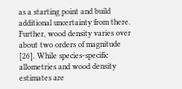as a starting point and build additional uncertainty from there. Further, wood density varies over about two orders of magnitude [26]. While species-specific allometries and wood density estimates are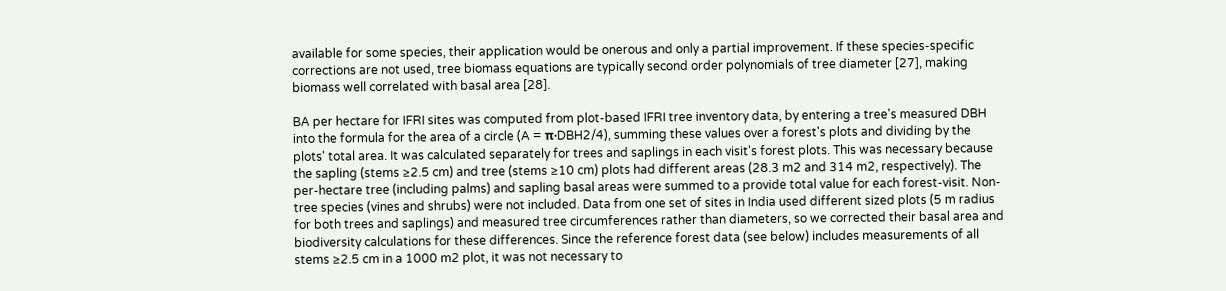available for some species, their application would be onerous and only a partial improvement. If these species-specific corrections are not used, tree biomass equations are typically second order polynomials of tree diameter [27], making biomass well correlated with basal area [28].

BA per hectare for IFRI sites was computed from plot-based IFRI tree inventory data, by entering a tree's measured DBH into the formula for the area of a circle (A = π·DBH2/4), summing these values over a forest's plots and dividing by the plots' total area. It was calculated separately for trees and saplings in each visit's forest plots. This was necessary because the sapling (stems ≥2.5 cm) and tree (stems ≥10 cm) plots had different areas (28.3 m2 and 314 m2, respectively). The per-hectare tree (including palms) and sapling basal areas were summed to a provide total value for each forest-visit. Non-tree species (vines and shrubs) were not included. Data from one set of sites in India used different sized plots (5 m radius for both trees and saplings) and measured tree circumferences rather than diameters, so we corrected their basal area and biodiversity calculations for these differences. Since the reference forest data (see below) includes measurements of all stems ≥2.5 cm in a 1000 m2 plot, it was not necessary to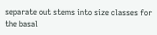separate out stems into size classes for the basal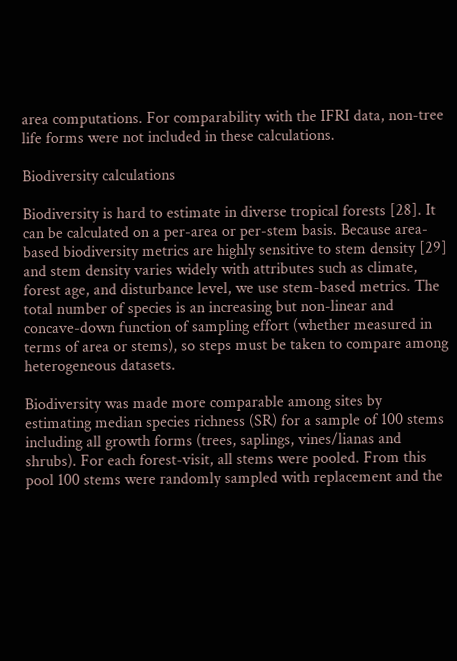area computations. For comparability with the IFRI data, non-tree life forms were not included in these calculations.

Biodiversity calculations

Biodiversity is hard to estimate in diverse tropical forests [28]. It can be calculated on a per-area or per-stem basis. Because area-based biodiversity metrics are highly sensitive to stem density [29] and stem density varies widely with attributes such as climate, forest age, and disturbance level, we use stem-based metrics. The total number of species is an increasing but non-linear and concave-down function of sampling effort (whether measured in terms of area or stems), so steps must be taken to compare among heterogeneous datasets.

Biodiversity was made more comparable among sites by estimating median species richness (SR) for a sample of 100 stems including all growth forms (trees, saplings, vines/lianas and shrubs). For each forest-visit, all stems were pooled. From this pool 100 stems were randomly sampled with replacement and the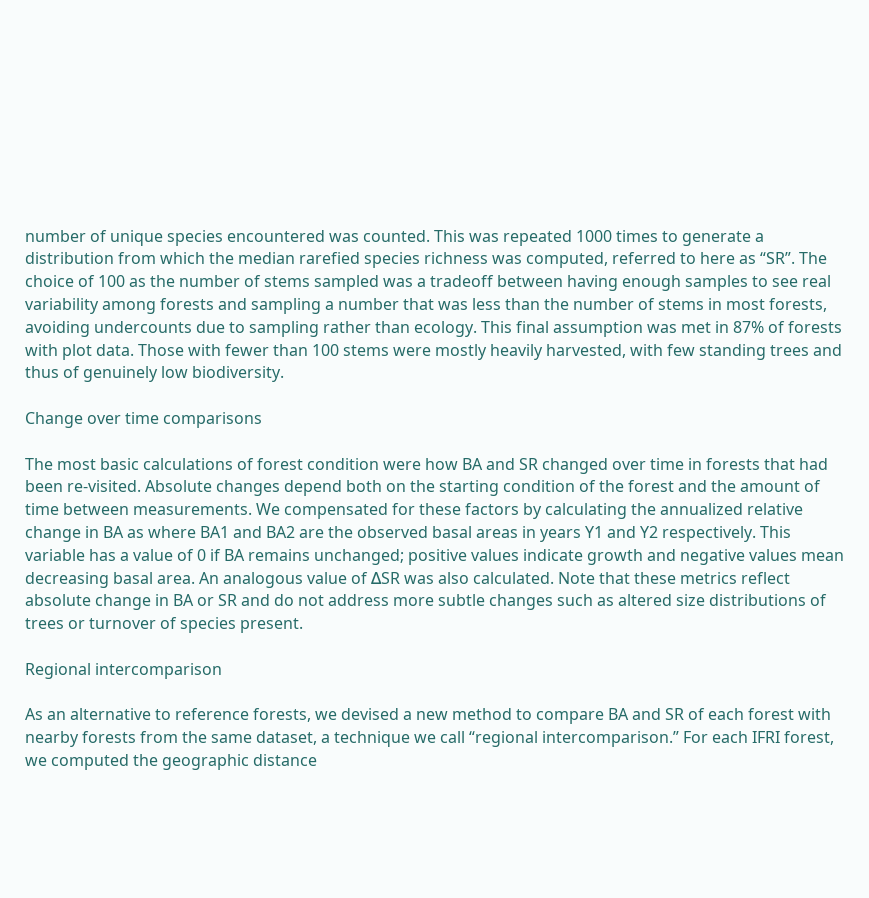number of unique species encountered was counted. This was repeated 1000 times to generate a distribution from which the median rarefied species richness was computed, referred to here as “SR”. The choice of 100 as the number of stems sampled was a tradeoff between having enough samples to see real variability among forests and sampling a number that was less than the number of stems in most forests, avoiding undercounts due to sampling rather than ecology. This final assumption was met in 87% of forests with plot data. Those with fewer than 100 stems were mostly heavily harvested, with few standing trees and thus of genuinely low biodiversity.

Change over time comparisons

The most basic calculations of forest condition were how BA and SR changed over time in forests that had been re-visited. Absolute changes depend both on the starting condition of the forest and the amount of time between measurements. We compensated for these factors by calculating the annualized relative change in BA as where BA1 and BA2 are the observed basal areas in years Y1 and Y2 respectively. This variable has a value of 0 if BA remains unchanged; positive values indicate growth and negative values mean decreasing basal area. An analogous value of ΔSR was also calculated. Note that these metrics reflect absolute change in BA or SR and do not address more subtle changes such as altered size distributions of trees or turnover of species present.

Regional intercomparison

As an alternative to reference forests, we devised a new method to compare BA and SR of each forest with nearby forests from the same dataset, a technique we call “regional intercomparison.” For each IFRI forest, we computed the geographic distance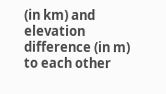(in km) and elevation difference (in m) to each other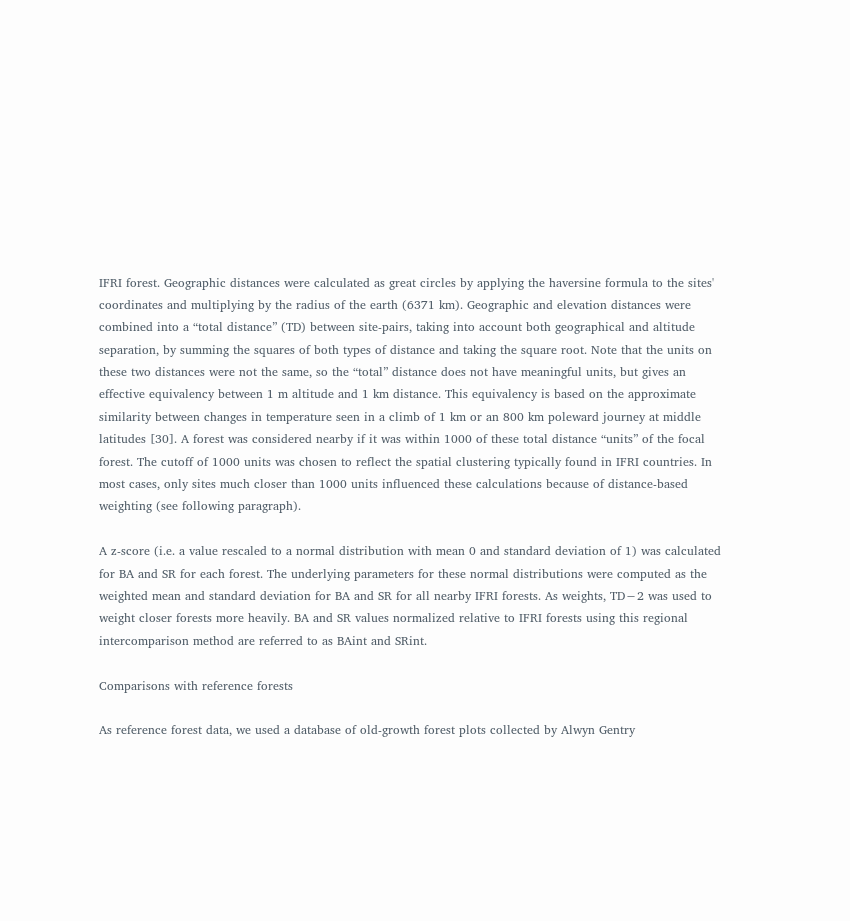IFRI forest. Geographic distances were calculated as great circles by applying the haversine formula to the sites' coordinates and multiplying by the radius of the earth (6371 km). Geographic and elevation distances were combined into a “total distance” (TD) between site-pairs, taking into account both geographical and altitude separation, by summing the squares of both types of distance and taking the square root. Note that the units on these two distances were not the same, so the “total” distance does not have meaningful units, but gives an effective equivalency between 1 m altitude and 1 km distance. This equivalency is based on the approximate similarity between changes in temperature seen in a climb of 1 km or an 800 km poleward journey at middle latitudes [30]. A forest was considered nearby if it was within 1000 of these total distance “units” of the focal forest. The cutoff of 1000 units was chosen to reflect the spatial clustering typically found in IFRI countries. In most cases, only sites much closer than 1000 units influenced these calculations because of distance-based weighting (see following paragraph).

A z-score (i.e. a value rescaled to a normal distribution with mean 0 and standard deviation of 1) was calculated for BA and SR for each forest. The underlying parameters for these normal distributions were computed as the weighted mean and standard deviation for BA and SR for all nearby IFRI forests. As weights, TD−2 was used to weight closer forests more heavily. BA and SR values normalized relative to IFRI forests using this regional intercomparison method are referred to as BAint and SRint.

Comparisons with reference forests

As reference forest data, we used a database of old-growth forest plots collected by Alwyn Gentry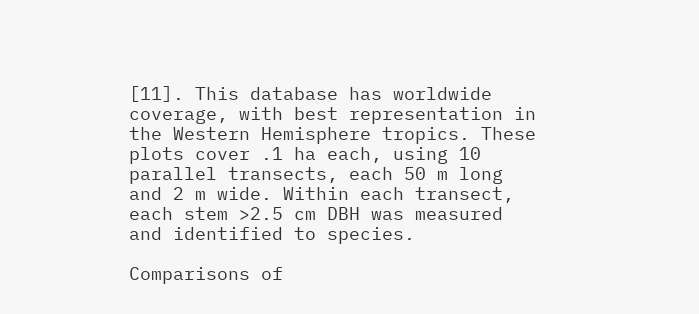[11]. This database has worldwide coverage, with best representation in the Western Hemisphere tropics. These plots cover .1 ha each, using 10 parallel transects, each 50 m long and 2 m wide. Within each transect, each stem >2.5 cm DBH was measured and identified to species.

Comparisons of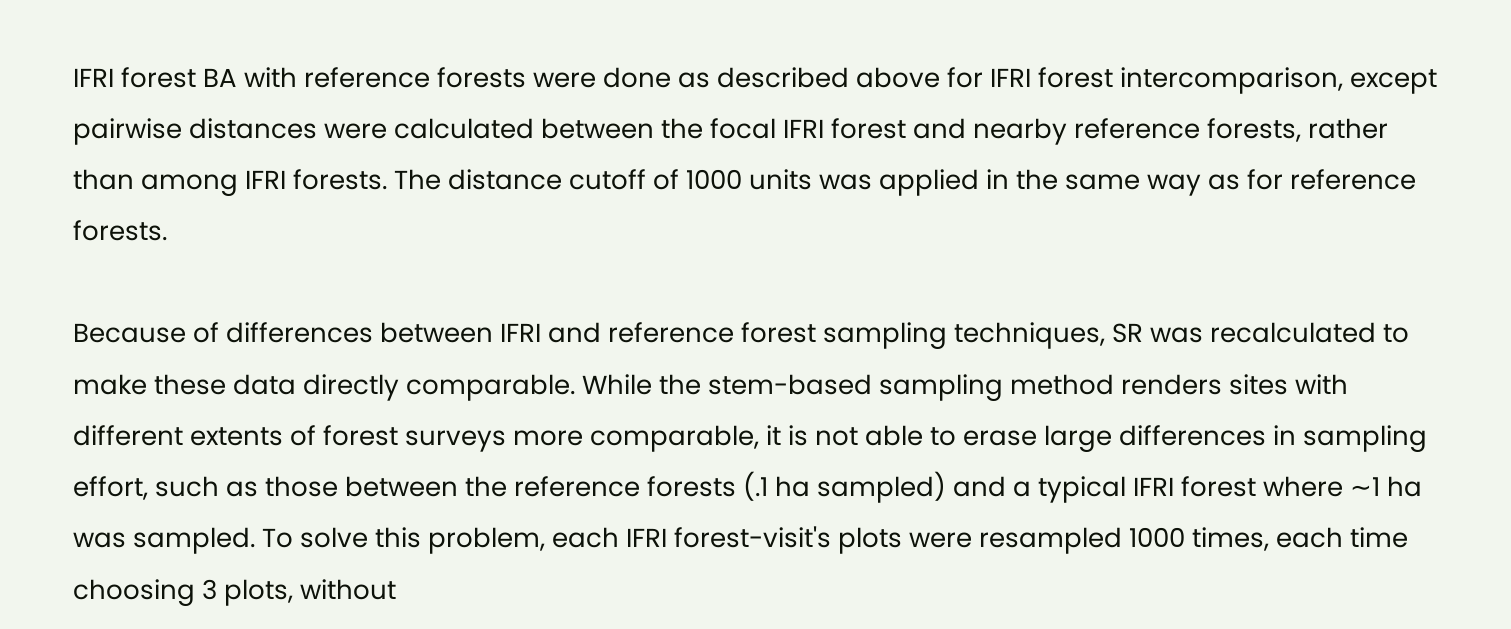IFRI forest BA with reference forests were done as described above for IFRI forest intercomparison, except pairwise distances were calculated between the focal IFRI forest and nearby reference forests, rather than among IFRI forests. The distance cutoff of 1000 units was applied in the same way as for reference forests.

Because of differences between IFRI and reference forest sampling techniques, SR was recalculated to make these data directly comparable. While the stem-based sampling method renders sites with different extents of forest surveys more comparable, it is not able to erase large differences in sampling effort, such as those between the reference forests (.1 ha sampled) and a typical IFRI forest where ∼1 ha was sampled. To solve this problem, each IFRI forest-visit's plots were resampled 1000 times, each time choosing 3 plots, without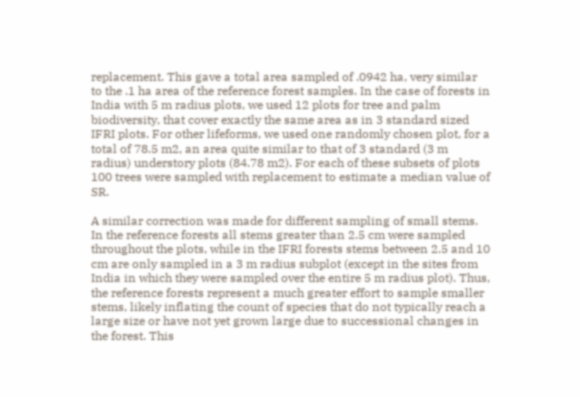replacement. This gave a total area sampled of .0942 ha, very similar to the .1 ha area of the reference forest samples. In the case of forests in India with 5 m radius plots, we used 12 plots for tree and palm biodiversity, that cover exactly the same area as in 3 standard sized IFRI plots. For other lifeforms, we used one randomly chosen plot, for a total of 78.5 m2, an area quite similar to that of 3 standard (3 m radius) understory plots (84.78 m2). For each of these subsets of plots 100 trees were sampled with replacement to estimate a median value of SR.

A similar correction was made for different sampling of small stems. In the reference forests all stems greater than 2.5 cm were sampled throughout the plots, while in the IFRI forests stems between 2.5 and 10 cm are only sampled in a 3 m radius subplot (except in the sites from India in which they were sampled over the entire 5 m radius plot). Thus, the reference forests represent a much greater effort to sample smaller stems, likely inflating the count of species that do not typically reach a large size or have not yet grown large due to successional changes in the forest. This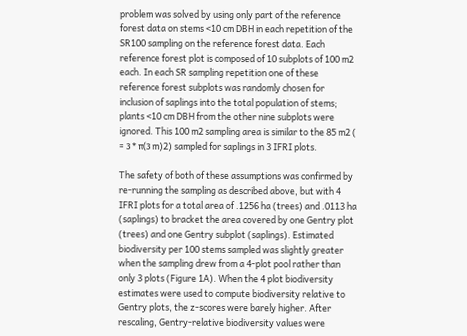problem was solved by using only part of the reference forest data on stems <10 cm DBH in each repetition of the SR100 sampling on the reference forest data. Each reference forest plot is composed of 10 subplots of 100 m2 each. In each SR sampling repetition one of these reference forest subplots was randomly chosen for inclusion of saplings into the total population of stems; plants <10 cm DBH from the other nine subplots were ignored. This 100 m2 sampling area is similar to the 85 m2 ( = 3 * π(3 m)2) sampled for saplings in 3 IFRI plots.

The safety of both of these assumptions was confirmed by re-running the sampling as described above, but with 4 IFRI plots for a total area of .1256 ha (trees) and .0113 ha (saplings) to bracket the area covered by one Gentry plot (trees) and one Gentry subplot (saplings). Estimated biodiversity per 100 stems sampled was slightly greater when the sampling drew from a 4-plot pool rather than only 3 plots (Figure 1A). When the 4 plot biodiversity estimates were used to compute biodiversity relative to Gentry plots, the z-scores were barely higher. After rescaling, Gentry-relative biodiversity values were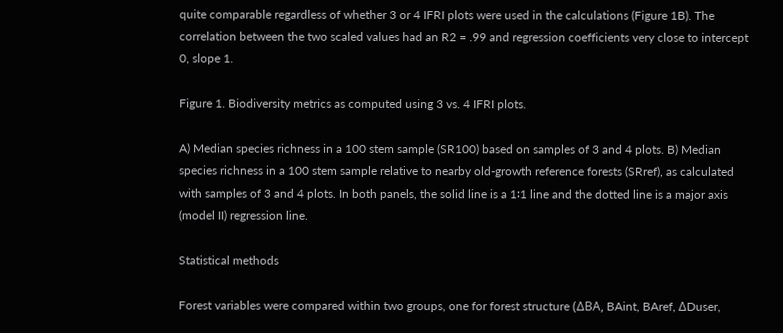quite comparable regardless of whether 3 or 4 IFRI plots were used in the calculations (Figure 1B). The correlation between the two scaled values had an R2 = .99 and regression coefficients very close to intercept 0, slope 1.

Figure 1. Biodiversity metrics as computed using 3 vs. 4 IFRI plots.

A) Median species richness in a 100 stem sample (SR100) based on samples of 3 and 4 plots. B) Median species richness in a 100 stem sample relative to nearby old-growth reference forests (SRref), as calculated with samples of 3 and 4 plots. In both panels, the solid line is a 1∶1 line and the dotted line is a major axis (model II) regression line.

Statistical methods

Forest variables were compared within two groups, one for forest structure (ΔBA, BAint, BAref, ΔDuser,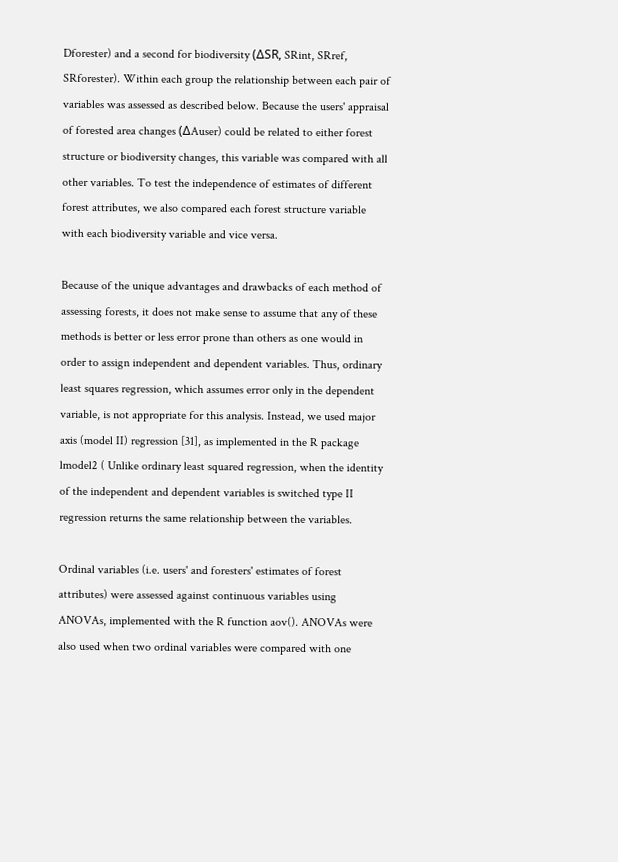Dforester) and a second for biodiversity (ΔSR, SRint, SRref, SRforester). Within each group the relationship between each pair of variables was assessed as described below. Because the users' appraisal of forested area changes (ΔAuser) could be related to either forest structure or biodiversity changes, this variable was compared with all other variables. To test the independence of estimates of different forest attributes, we also compared each forest structure variable with each biodiversity variable and vice versa.

Because of the unique advantages and drawbacks of each method of assessing forests, it does not make sense to assume that any of these methods is better or less error prone than others as one would in order to assign independent and dependent variables. Thus, ordinary least squares regression, which assumes error only in the dependent variable, is not appropriate for this analysis. Instead, we used major axis (model II) regression [31], as implemented in the R package lmodel2 ( Unlike ordinary least squared regression, when the identity of the independent and dependent variables is switched type II regression returns the same relationship between the variables.

Ordinal variables (i.e. users' and foresters' estimates of forest attributes) were assessed against continuous variables using ANOVAs, implemented with the R function aov(). ANOVAs were also used when two ordinal variables were compared with one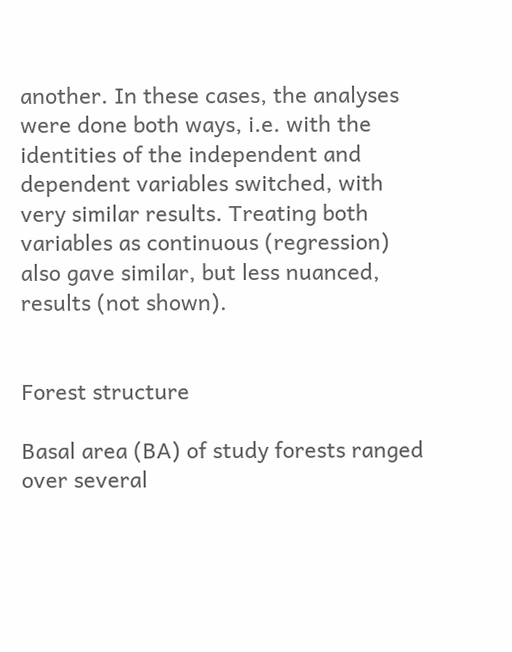another. In these cases, the analyses were done both ways, i.e. with the identities of the independent and dependent variables switched, with very similar results. Treating both variables as continuous (regression) also gave similar, but less nuanced, results (not shown).


Forest structure

Basal area (BA) of study forests ranged over several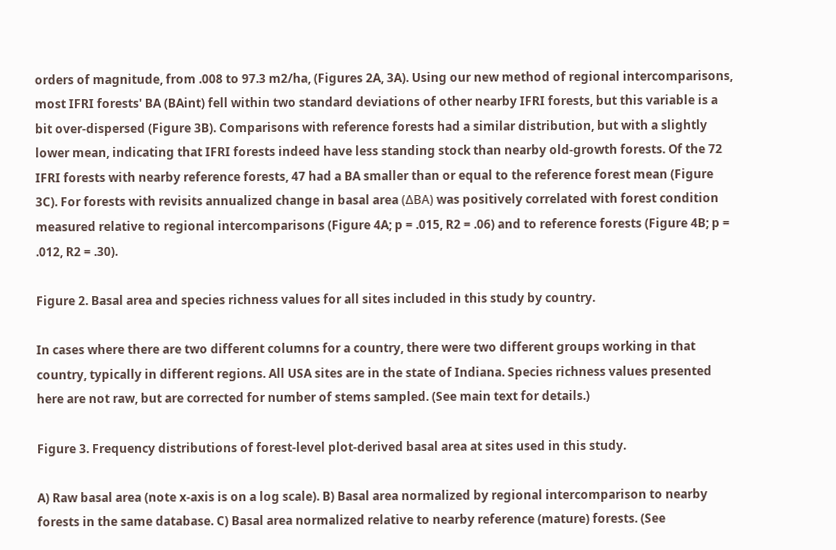orders of magnitude, from .008 to 97.3 m2/ha, (Figures 2A, 3A). Using our new method of regional intercomparisons, most IFRI forests' BA (BAint) fell within two standard deviations of other nearby IFRI forests, but this variable is a bit over-dispersed (Figure 3B). Comparisons with reference forests had a similar distribution, but with a slightly lower mean, indicating that IFRI forests indeed have less standing stock than nearby old-growth forests. Of the 72 IFRI forests with nearby reference forests, 47 had a BA smaller than or equal to the reference forest mean (Figure 3C). For forests with revisits annualized change in basal area (ΔBA) was positively correlated with forest condition measured relative to regional intercomparisons (Figure 4A; p = .015, R2 = .06) and to reference forests (Figure 4B; p = .012, R2 = .30).

Figure 2. Basal area and species richness values for all sites included in this study by country.

In cases where there are two different columns for a country, there were two different groups working in that country, typically in different regions. All USA sites are in the state of Indiana. Species richness values presented here are not raw, but are corrected for number of stems sampled. (See main text for details.)

Figure 3. Frequency distributions of forest-level plot-derived basal area at sites used in this study.

A) Raw basal area (note x-axis is on a log scale). B) Basal area normalized by regional intercomparison to nearby forests in the same database. C) Basal area normalized relative to nearby reference (mature) forests. (See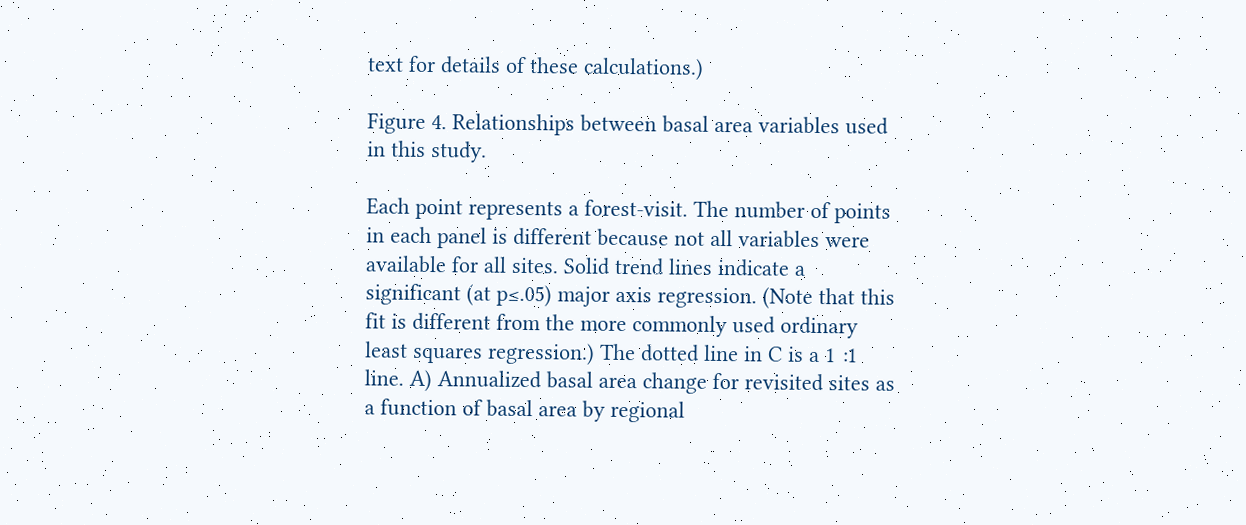text for details of these calculations.)

Figure 4. Relationships between basal area variables used in this study.

Each point represents a forest-visit. The number of points in each panel is different because not all variables were available for all sites. Solid trend lines indicate a significant (at p≤.05) major axis regression. (Note that this fit is different from the more commonly used ordinary least squares regression.) The dotted line in C is a 1∶1 line. A) Annualized basal area change for revisited sites as a function of basal area by regional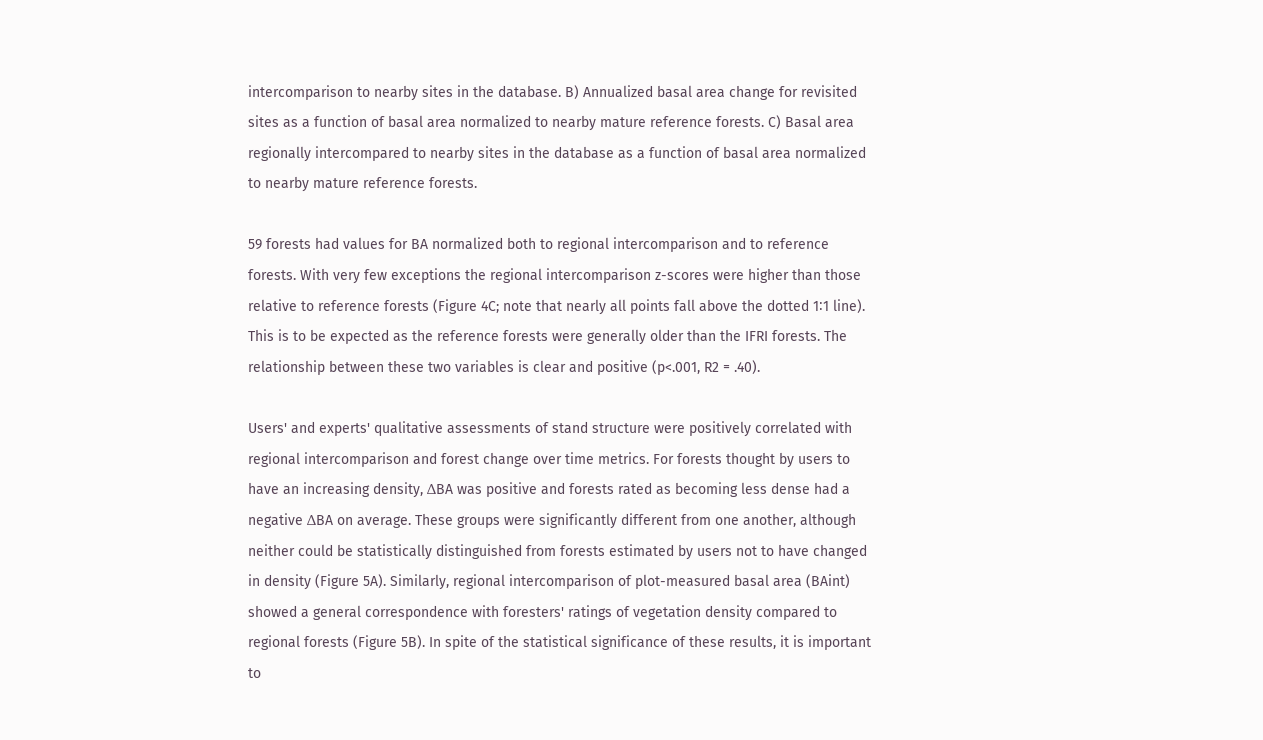intercomparison to nearby sites in the database. B) Annualized basal area change for revisited sites as a function of basal area normalized to nearby mature reference forests. C) Basal area regionally intercompared to nearby sites in the database as a function of basal area normalized to nearby mature reference forests.

59 forests had values for BA normalized both to regional intercomparison and to reference forests. With very few exceptions the regional intercomparison z-scores were higher than those relative to reference forests (Figure 4C; note that nearly all points fall above the dotted 1∶1 line). This is to be expected as the reference forests were generally older than the IFRI forests. The relationship between these two variables is clear and positive (p<.001, R2 = .40).

Users' and experts' qualitative assessments of stand structure were positively correlated with regional intercomparison and forest change over time metrics. For forests thought by users to have an increasing density, ΔBA was positive and forests rated as becoming less dense had a negative ΔBA on average. These groups were significantly different from one another, although neither could be statistically distinguished from forests estimated by users not to have changed in density (Figure 5A). Similarly, regional intercomparison of plot-measured basal area (BAint) showed a general correspondence with foresters' ratings of vegetation density compared to regional forests (Figure 5B). In spite of the statistical significance of these results, it is important to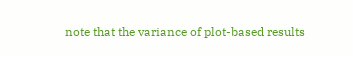note that the variance of plot-based results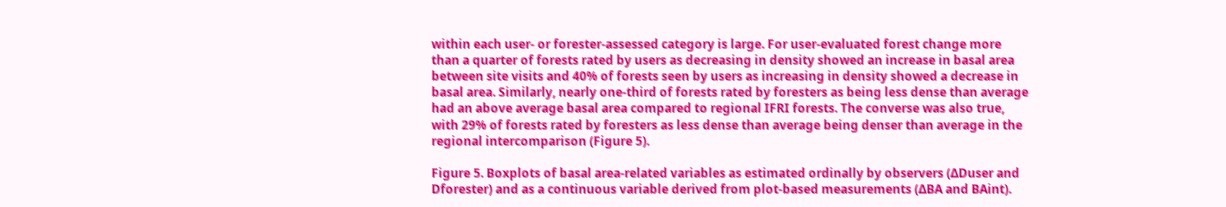within each user- or forester-assessed category is large. For user-evaluated forest change more than a quarter of forests rated by users as decreasing in density showed an increase in basal area between site visits and 40% of forests seen by users as increasing in density showed a decrease in basal area. Similarly, nearly one-third of forests rated by foresters as being less dense than average had an above average basal area compared to regional IFRI forests. The converse was also true, with 29% of forests rated by foresters as less dense than average being denser than average in the regional intercomparison (Figure 5).

Figure 5. Boxplots of basal area-related variables as estimated ordinally by observers (ΔDuser and Dforester) and as a continuous variable derived from plot-based measurements (ΔBA and BAint).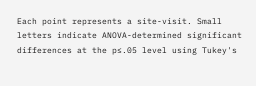Each point represents a site-visit. Small letters indicate ANOVA-determined significant differences at the p≤.05 level using Tukey's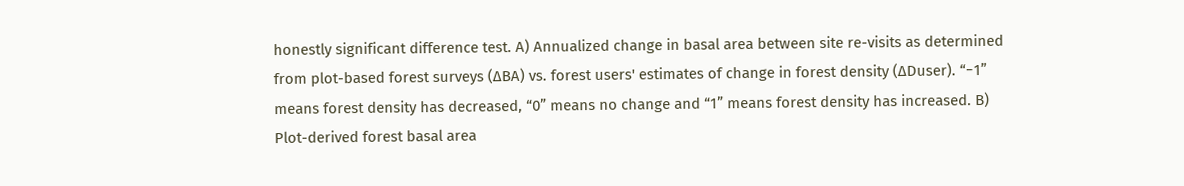honestly significant difference test. A) Annualized change in basal area between site re-visits as determined from plot-based forest surveys (ΔBA) vs. forest users' estimates of change in forest density (ΔDuser). “−1” means forest density has decreased, “0” means no change and “1” means forest density has increased. B) Plot-derived forest basal area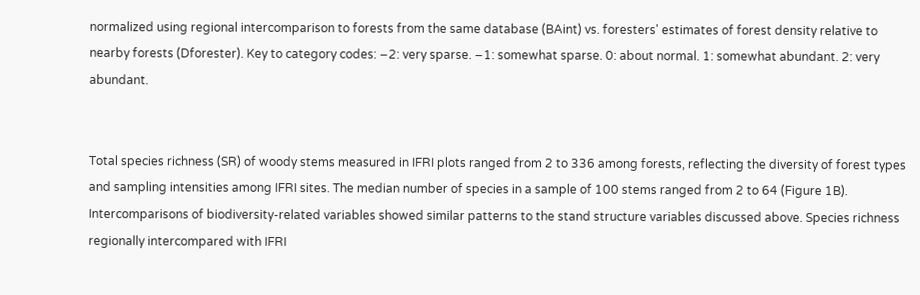normalized using regional intercomparison to forests from the same database (BAint) vs. foresters' estimates of forest density relative to nearby forests (Dforester). Key to category codes: −2: very sparse. −1: somewhat sparse. 0: about normal. 1: somewhat abundant. 2: very abundant.


Total species richness (SR) of woody stems measured in IFRI plots ranged from 2 to 336 among forests, reflecting the diversity of forest types and sampling intensities among IFRI sites. The median number of species in a sample of 100 stems ranged from 2 to 64 (Figure 1B). Intercomparisons of biodiversity-related variables showed similar patterns to the stand structure variables discussed above. Species richness regionally intercompared with IFRI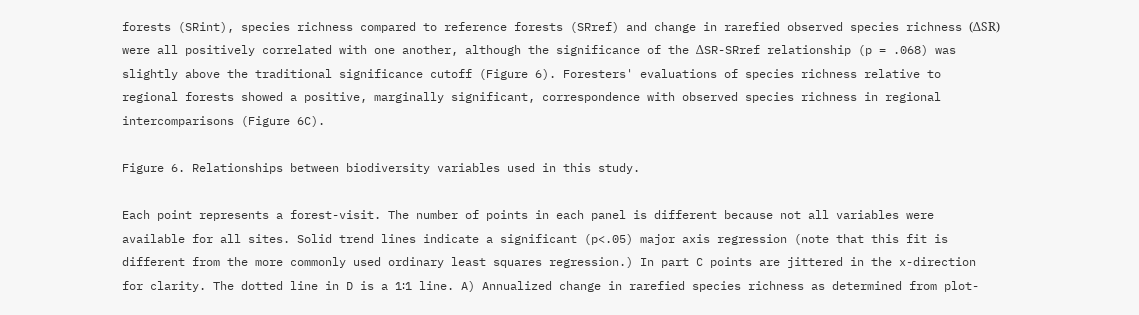forests (SRint), species richness compared to reference forests (SRref) and change in rarefied observed species richness (ΔSR) were all positively correlated with one another, although the significance of the ΔSR-SRref relationship (p = .068) was slightly above the traditional significance cutoff (Figure 6). Foresters' evaluations of species richness relative to regional forests showed a positive, marginally significant, correspondence with observed species richness in regional intercomparisons (Figure 6C).

Figure 6. Relationships between biodiversity variables used in this study.

Each point represents a forest-visit. The number of points in each panel is different because not all variables were available for all sites. Solid trend lines indicate a significant (p<.05) major axis regression (note that this fit is different from the more commonly used ordinary least squares regression.) In part C points are jittered in the x-direction for clarity. The dotted line in D is a 1∶1 line. A) Annualized change in rarefied species richness as determined from plot-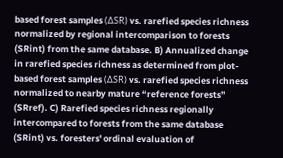based forest samples (ΔSR) vs. rarefied species richness normalized by regional intercomparison to forests (SRint) from the same database. B) Annualized change in rarefied species richness as determined from plot-based forest samples (ΔSR) vs. rarefied species richness normalized to nearby mature “reference forests” (SRref). C) Rarefied species richness regionally intercompared to forests from the same database (SRint) vs. foresters' ordinal evaluation of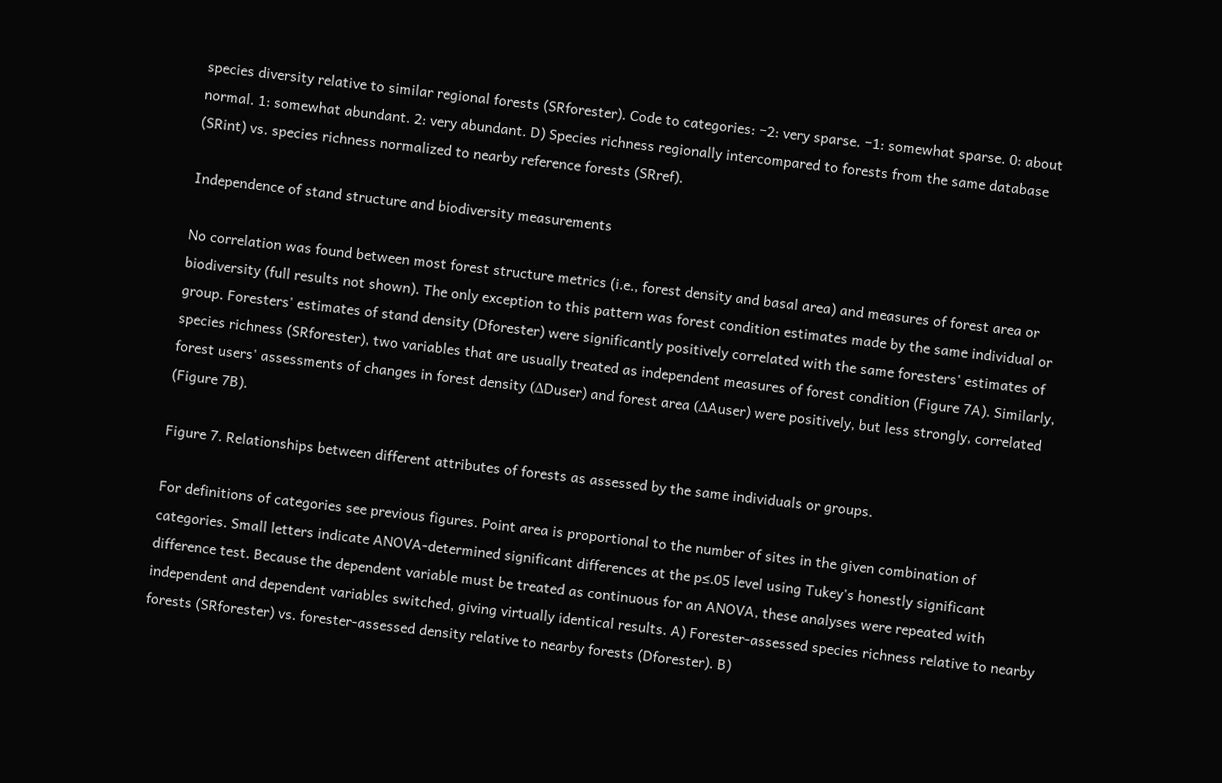species diversity relative to similar regional forests (SRforester). Code to categories: −2: very sparse. −1: somewhat sparse. 0: about normal. 1: somewhat abundant. 2: very abundant. D) Species richness regionally intercompared to forests from the same database (SRint) vs. species richness normalized to nearby reference forests (SRref).

Independence of stand structure and biodiversity measurements

No correlation was found between most forest structure metrics (i.e., forest density and basal area) and measures of forest area or biodiversity (full results not shown). The only exception to this pattern was forest condition estimates made by the same individual or group. Foresters' estimates of stand density (Dforester) were significantly positively correlated with the same foresters' estimates of species richness (SRforester), two variables that are usually treated as independent measures of forest condition (Figure 7A). Similarly, forest users' assessments of changes in forest density (ΔDuser) and forest area (ΔAuser) were positively, but less strongly, correlated (Figure 7B).

Figure 7. Relationships between different attributes of forests as assessed by the same individuals or groups.

For definitions of categories see previous figures. Point area is proportional to the number of sites in the given combination of categories. Small letters indicate ANOVA-determined significant differences at the p≤.05 level using Tukey's honestly significant difference test. Because the dependent variable must be treated as continuous for an ANOVA, these analyses were repeated with independent and dependent variables switched, giving virtually identical results. A) Forester-assessed species richness relative to nearby forests (SRforester) vs. forester-assessed density relative to nearby forests (Dforester). B)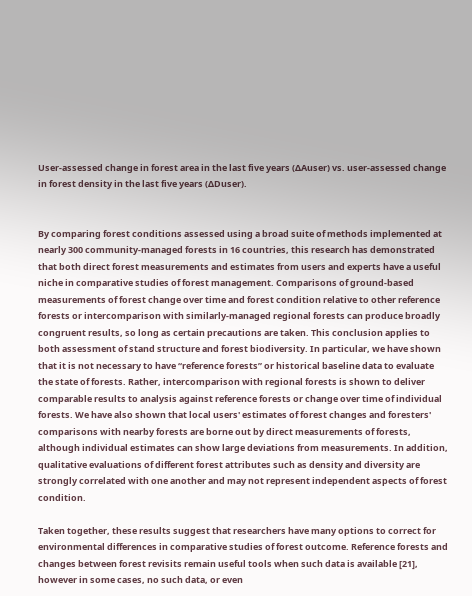User-assessed change in forest area in the last five years (ΔAuser) vs. user-assessed change in forest density in the last five years (ΔDuser).


By comparing forest conditions assessed using a broad suite of methods implemented at nearly 300 community-managed forests in 16 countries, this research has demonstrated that both direct forest measurements and estimates from users and experts have a useful niche in comparative studies of forest management. Comparisons of ground-based measurements of forest change over time and forest condition relative to other reference forests or intercomparison with similarly-managed regional forests can produce broadly congruent results, so long as certain precautions are taken. This conclusion applies to both assessment of stand structure and forest biodiversity. In particular, we have shown that it is not necessary to have “reference forests” or historical baseline data to evaluate the state of forests. Rather, intercomparison with regional forests is shown to deliver comparable results to analysis against reference forests or change over time of individual forests. We have also shown that local users' estimates of forest changes and foresters' comparisons with nearby forests are borne out by direct measurements of forests, although individual estimates can show large deviations from measurements. In addition, qualitative evaluations of different forest attributes such as density and diversity are strongly correlated with one another and may not represent independent aspects of forest condition.

Taken together, these results suggest that researchers have many options to correct for environmental differences in comparative studies of forest outcome. Reference forests and changes between forest revisits remain useful tools when such data is available [21], however in some cases, no such data, or even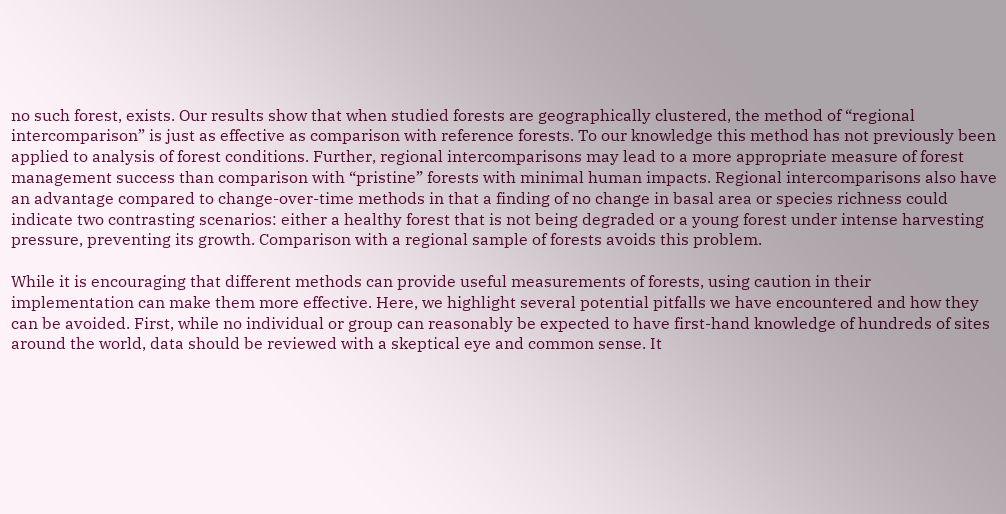no such forest, exists. Our results show that when studied forests are geographically clustered, the method of “regional intercomparison” is just as effective as comparison with reference forests. To our knowledge this method has not previously been applied to analysis of forest conditions. Further, regional intercomparisons may lead to a more appropriate measure of forest management success than comparison with “pristine” forests with minimal human impacts. Regional intercomparisons also have an advantage compared to change-over-time methods in that a finding of no change in basal area or species richness could indicate two contrasting scenarios: either a healthy forest that is not being degraded or a young forest under intense harvesting pressure, preventing its growth. Comparison with a regional sample of forests avoids this problem.

While it is encouraging that different methods can provide useful measurements of forests, using caution in their implementation can make them more effective. Here, we highlight several potential pitfalls we have encountered and how they can be avoided. First, while no individual or group can reasonably be expected to have first-hand knowledge of hundreds of sites around the world, data should be reviewed with a skeptical eye and common sense. It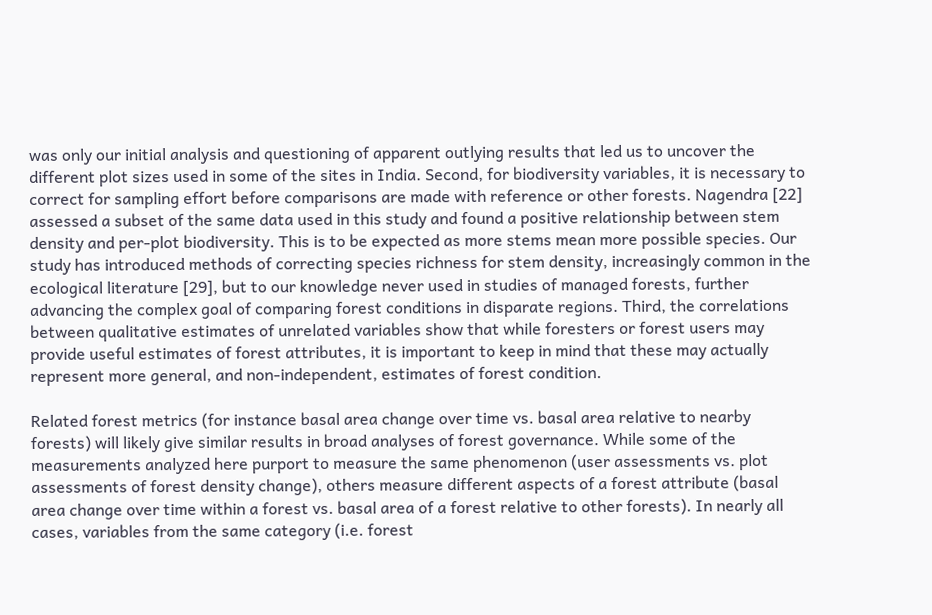was only our initial analysis and questioning of apparent outlying results that led us to uncover the different plot sizes used in some of the sites in India. Second, for biodiversity variables, it is necessary to correct for sampling effort before comparisons are made with reference or other forests. Nagendra [22] assessed a subset of the same data used in this study and found a positive relationship between stem density and per-plot biodiversity. This is to be expected as more stems mean more possible species. Our study has introduced methods of correcting species richness for stem density, increasingly common in the ecological literature [29], but to our knowledge never used in studies of managed forests, further advancing the complex goal of comparing forest conditions in disparate regions. Third, the correlations between qualitative estimates of unrelated variables show that while foresters or forest users may provide useful estimates of forest attributes, it is important to keep in mind that these may actually represent more general, and non-independent, estimates of forest condition.

Related forest metrics (for instance basal area change over time vs. basal area relative to nearby forests) will likely give similar results in broad analyses of forest governance. While some of the measurements analyzed here purport to measure the same phenomenon (user assessments vs. plot assessments of forest density change), others measure different aspects of a forest attribute (basal area change over time within a forest vs. basal area of a forest relative to other forests). In nearly all cases, variables from the same category (i.e. forest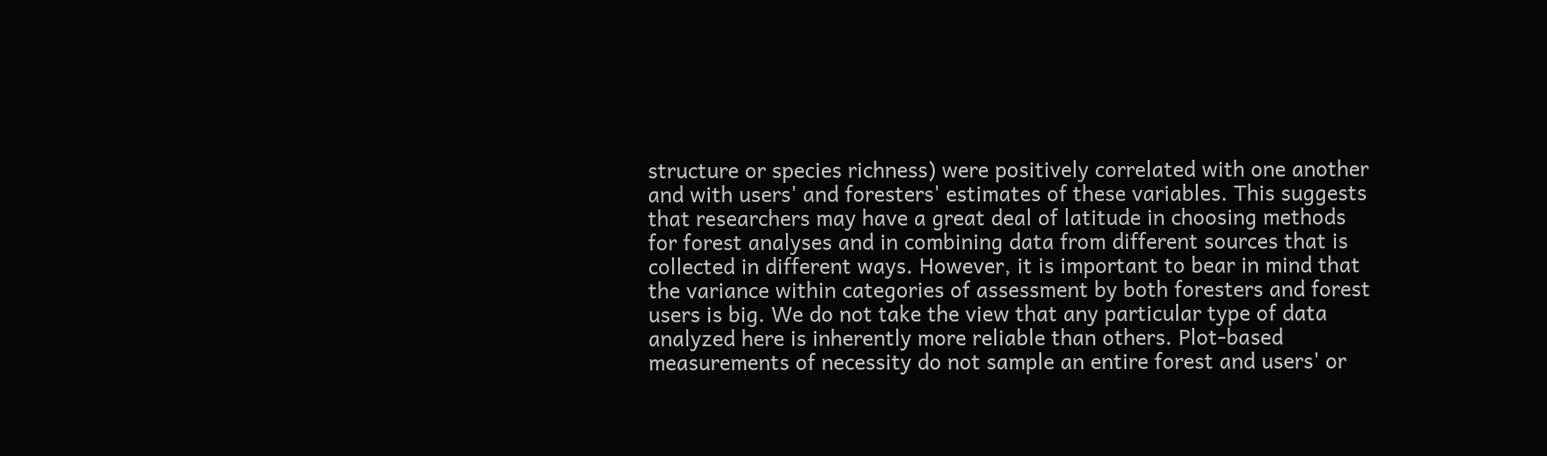structure or species richness) were positively correlated with one another and with users' and foresters' estimates of these variables. This suggests that researchers may have a great deal of latitude in choosing methods for forest analyses and in combining data from different sources that is collected in different ways. However, it is important to bear in mind that the variance within categories of assessment by both foresters and forest users is big. We do not take the view that any particular type of data analyzed here is inherently more reliable than others. Plot-based measurements of necessity do not sample an entire forest and users' or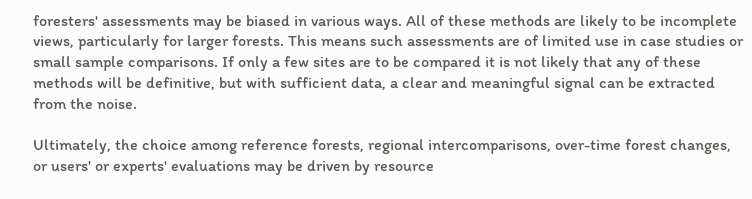foresters' assessments may be biased in various ways. All of these methods are likely to be incomplete views, particularly for larger forests. This means such assessments are of limited use in case studies or small sample comparisons. If only a few sites are to be compared it is not likely that any of these methods will be definitive, but with sufficient data, a clear and meaningful signal can be extracted from the noise.

Ultimately, the choice among reference forests, regional intercomparisons, over-time forest changes, or users' or experts' evaluations may be driven by resource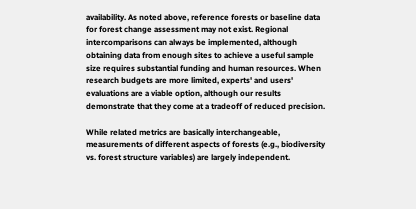availability. As noted above, reference forests or baseline data for forest change assessment may not exist. Regional intercomparisons can always be implemented, although obtaining data from enough sites to achieve a useful sample size requires substantial funding and human resources. When research budgets are more limited, experts' and users' evaluations are a viable option, although our results demonstrate that they come at a tradeoff of reduced precision.

While related metrics are basically interchangeable, measurements of different aspects of forests (e.g., biodiversity vs. forest structure variables) are largely independent.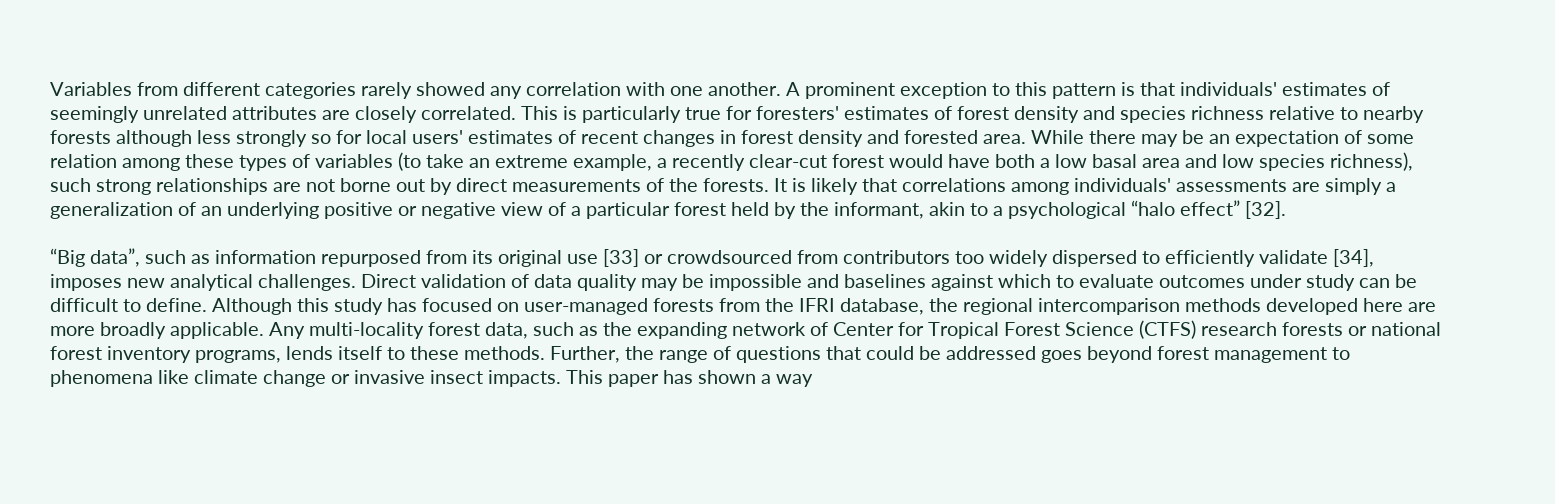Variables from different categories rarely showed any correlation with one another. A prominent exception to this pattern is that individuals' estimates of seemingly unrelated attributes are closely correlated. This is particularly true for foresters' estimates of forest density and species richness relative to nearby forests although less strongly so for local users' estimates of recent changes in forest density and forested area. While there may be an expectation of some relation among these types of variables (to take an extreme example, a recently clear-cut forest would have both a low basal area and low species richness), such strong relationships are not borne out by direct measurements of the forests. It is likely that correlations among individuals' assessments are simply a generalization of an underlying positive or negative view of a particular forest held by the informant, akin to a psychological “halo effect” [32].

“Big data”, such as information repurposed from its original use [33] or crowdsourced from contributors too widely dispersed to efficiently validate [34], imposes new analytical challenges. Direct validation of data quality may be impossible and baselines against which to evaluate outcomes under study can be difficult to define. Although this study has focused on user-managed forests from the IFRI database, the regional intercomparison methods developed here are more broadly applicable. Any multi-locality forest data, such as the expanding network of Center for Tropical Forest Science (CTFS) research forests or national forest inventory programs, lends itself to these methods. Further, the range of questions that could be addressed goes beyond forest management to phenomena like climate change or invasive insect impacts. This paper has shown a way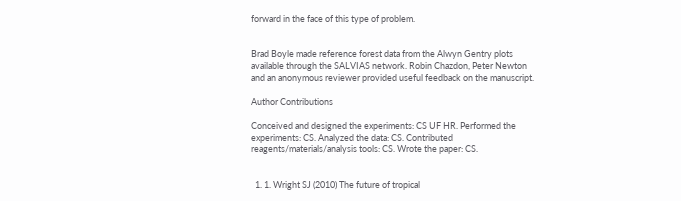forward in the face of this type of problem.


Brad Boyle made reference forest data from the Alwyn Gentry plots available through the SALVIAS network. Robin Chazdon, Peter Newton and an anonymous reviewer provided useful feedback on the manuscript.

Author Contributions

Conceived and designed the experiments: CS UF HR. Performed the experiments: CS. Analyzed the data: CS. Contributed reagents/materials/analysis tools: CS. Wrote the paper: CS.


  1. 1. Wright SJ (2010) The future of tropical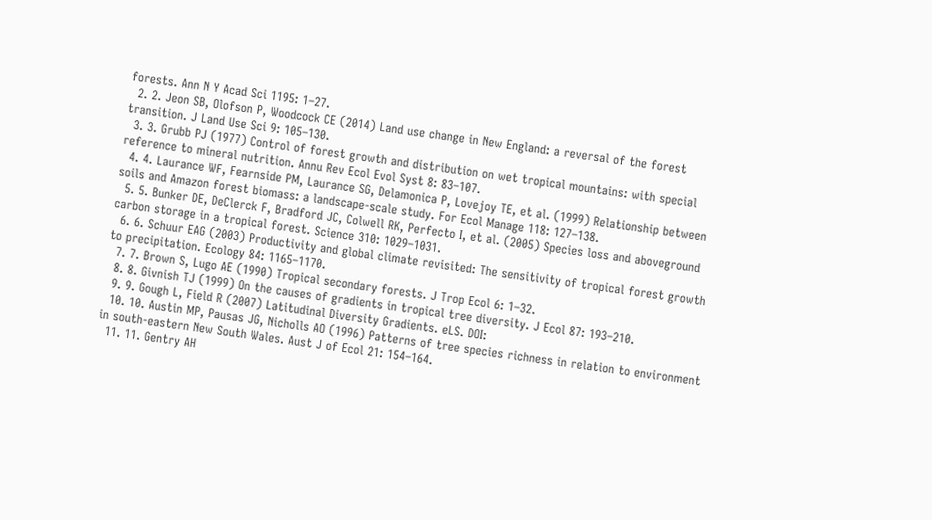forests. Ann N Y Acad Sci 1195: 1–27.
  2. 2. Jeon SB, Olofson P, Woodcock CE (2014) Land use change in New England: a reversal of the forest transition. J Land Use Sci 9: 105–130.
  3. 3. Grubb PJ (1977) Control of forest growth and distribution on wet tropical mountains: with special reference to mineral nutrition. Annu Rev Ecol Evol Syst 8: 83–107.
  4. 4. Laurance WF, Fearnside PM, Laurance SG, Delamonica P, Lovejoy TE, et al. (1999) Relationship between soils and Amazon forest biomass: a landscape-scale study. For Ecol Manage 118: 127–138.
  5. 5. Bunker DE, DeClerck F, Bradford JC, Colwell RK, Perfecto I, et al. (2005) Species loss and aboveground carbon storage in a tropical forest. Science 310: 1029–1031.
  6. 6. Schuur EAG (2003) Productivity and global climate revisited: The sensitivity of tropical forest growth to precipitation. Ecology 84: 1165–1170.
  7. 7. Brown S, Lugo AE (1990) Tropical secondary forests. J Trop Ecol 6: 1–32.
  8. 8. Givnish TJ (1999) On the causes of gradients in tropical tree diversity. J Ecol 87: 193–210.
  9. 9. Gough L, Field R (2007) Latitudinal Diversity Gradients. eLS. DOI:
  10. 10. Austin MP, Pausas JG, Nicholls AO (1996) Patterns of tree species richness in relation to environment in south-eastern New South Wales. Aust J of Ecol 21: 154–164.
  11. 11. Gentry AH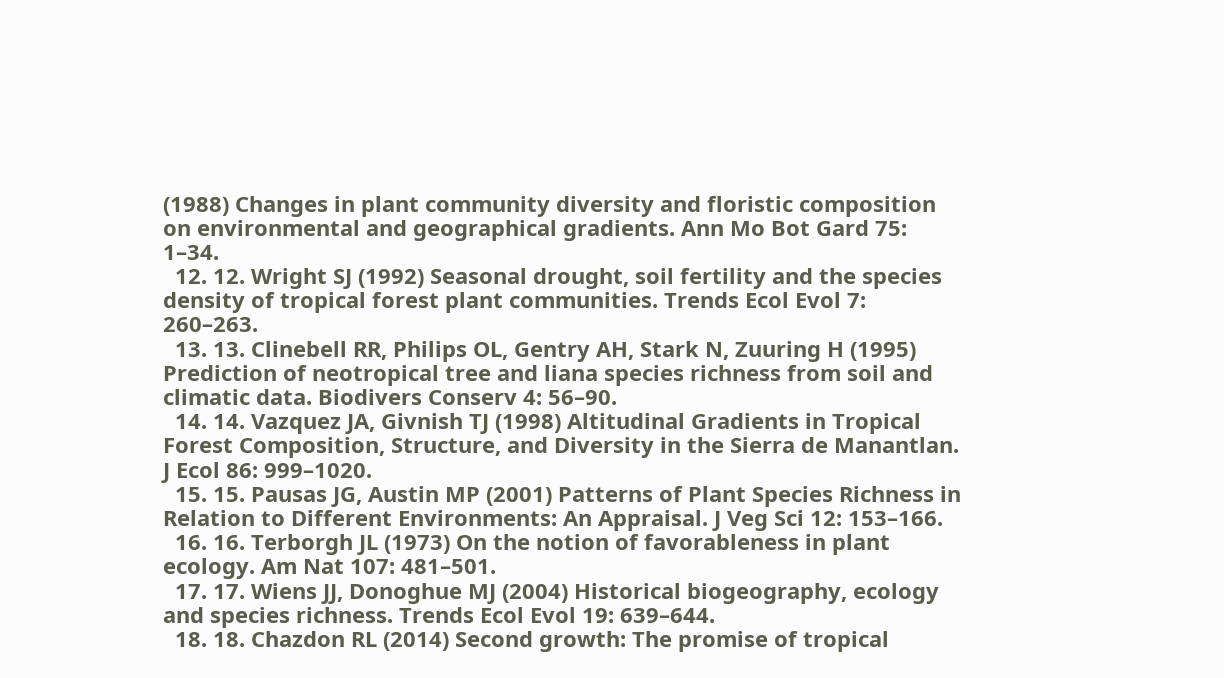(1988) Changes in plant community diversity and floristic composition on environmental and geographical gradients. Ann Mo Bot Gard 75: 1–34.
  12. 12. Wright SJ (1992) Seasonal drought, soil fertility and the species density of tropical forest plant communities. Trends Ecol Evol 7: 260–263.
  13. 13. Clinebell RR, Philips OL, Gentry AH, Stark N, Zuuring H (1995) Prediction of neotropical tree and liana species richness from soil and climatic data. Biodivers Conserv 4: 56–90.
  14. 14. Vazquez JA, Givnish TJ (1998) Altitudinal Gradients in Tropical Forest Composition, Structure, and Diversity in the Sierra de Manantlan. J Ecol 86: 999–1020.
  15. 15. Pausas JG, Austin MP (2001) Patterns of Plant Species Richness in Relation to Different Environments: An Appraisal. J Veg Sci 12: 153–166.
  16. 16. Terborgh JL (1973) On the notion of favorableness in plant ecology. Am Nat 107: 481–501.
  17. 17. Wiens JJ, Donoghue MJ (2004) Historical biogeography, ecology and species richness. Trends Ecol Evol 19: 639–644.
  18. 18. Chazdon RL (2014) Second growth: The promise of tropical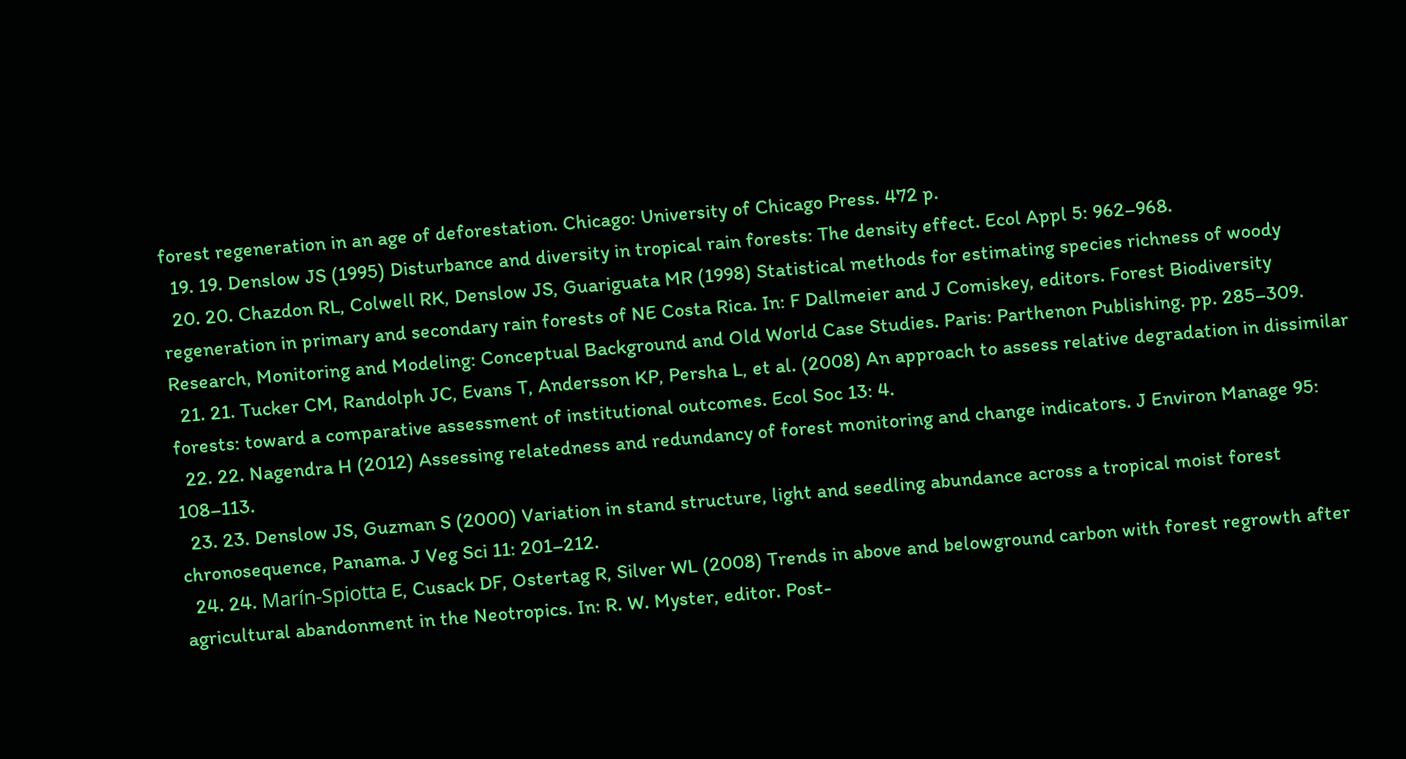forest regeneration in an age of deforestation. Chicago: University of Chicago Press. 472 p.
  19. 19. Denslow JS (1995) Disturbance and diversity in tropical rain forests: The density effect. Ecol Appl 5: 962–968.
  20. 20. Chazdon RL, Colwell RK, Denslow JS, Guariguata MR (1998) Statistical methods for estimating species richness of woody regeneration in primary and secondary rain forests of NE Costa Rica. In: F Dallmeier and J Comiskey, editors. Forest Biodiversity Research, Monitoring and Modeling: Conceptual Background and Old World Case Studies. Paris: Parthenon Publishing. pp. 285–309.
  21. 21. Tucker CM, Randolph JC, Evans T, Andersson KP, Persha L, et al. (2008) An approach to assess relative degradation in dissimilar forests: toward a comparative assessment of institutional outcomes. Ecol Soc 13: 4.
  22. 22. Nagendra H (2012) Assessing relatedness and redundancy of forest monitoring and change indicators. J Environ Manage 95: 108–113.
  23. 23. Denslow JS, Guzman S (2000) Variation in stand structure, light and seedling abundance across a tropical moist forest chronosequence, Panama. J Veg Sci 11: 201–212.
  24. 24. Marín-Spiotta E, Cusack DF, Ostertag R, Silver WL (2008) Trends in above and belowground carbon with forest regrowth after agricultural abandonment in the Neotropics. In: R. W. Myster, editor. Post-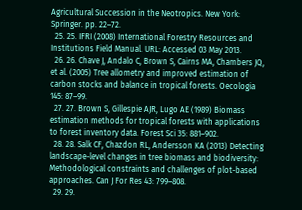Agricultural Succession in the Neotropics. New York: Springer. pp. 22–72.
  25. 25. IFRI (2008) International Forestry Resources and Institutions Field Manual. URL: Accessed 03 May 2013.
  26. 26. Chave J, Andalo C, Brown S, Cairns MA, Chambers JQ, et al. (2005) Tree allometry and improved estimation of carbon stocks and balance in tropical forests. Oecologia 145: 87–99.
  27. 27. Brown S, Gillespie AJR, Lugo AE (1989) Biomass estimation methods for tropical forests with applications to forest inventory data. Forest Sci 35: 881–902.
  28. 28. Salk CF, Chazdon RL, Andersson KA (2013) Detecting landscape-level changes in tree biomass and biodiversity: Methodological constraints and challenges of plot-based approaches. Can J For Res 43: 799–808.
  29. 29.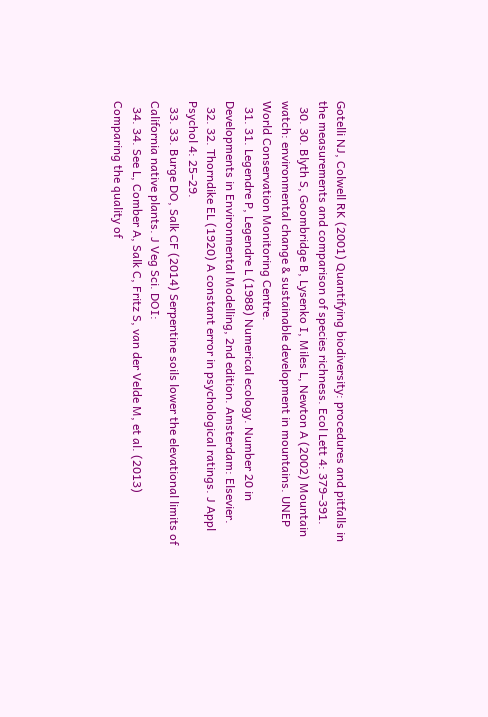Gotelli NJ, Colwell RK (2001) Quantifying biodiversity: procedures and pitfalls in the measurements and comparison of species richness. Ecol Lett 4: 379–391.
  30. 30. Blyth S, Goombridge B, Lysenko I, Miles L, Newton A (2002) Mountain watch: environmental change & sustainable development in mountains. UNEP World Conservation Monitoring Centre.
  31. 31. Legendre P, Legendre L (1988) Numerical ecology. Number 20 in Developments in Environmental Modelling, 2nd edition. Amsterdam: Elsevier.
  32. 32. Thorndike EL (1920) A constant error in psychological ratings. J Appl Psychol 4: 25–29.
  33. 33. Burge DO, Salk CF (2014) Serpentine soils lower the elevational limits of California native plants. J Veg Sci. DOI:
  34. 34. See L, Comber A, Salk C, Fritz S, van der Velde M, et al. (2013) Comparing the quality of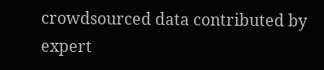crowdsourced data contributed by expert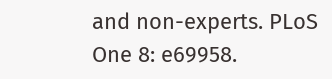and non-experts. PLoS One 8: e69958.